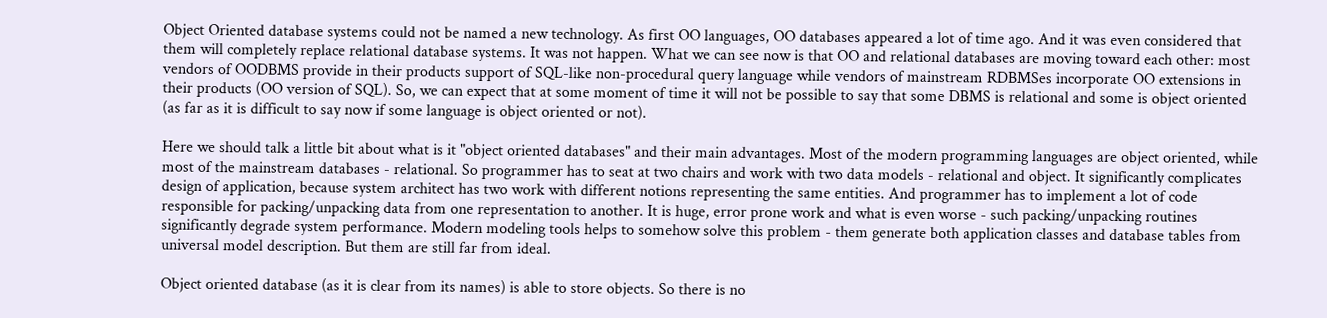Object Oriented database systems could not be named a new technology. As first OO languages, OO databases appeared a lot of time ago. And it was even considered that them will completely replace relational database systems. It was not happen. What we can see now is that OO and relational databases are moving toward each other: most vendors of OODBMS provide in their products support of SQL-like non-procedural query language while vendors of mainstream RDBMSes incorporate OO extensions in their products (OO version of SQL). So, we can expect that at some moment of time it will not be possible to say that some DBMS is relational and some is object oriented (as far as it is difficult to say now if some language is object oriented or not).

Here we should talk a little bit about what is it "object oriented databases" and their main advantages. Most of the modern programming languages are object oriented, while most of the mainstream databases - relational. So programmer has to seat at two chairs and work with two data models - relational and object. It significantly complicates design of application, because system architect has two work with different notions representing the same entities. And programmer has to implement a lot of code responsible for packing/unpacking data from one representation to another. It is huge, error prone work and what is even worse - such packing/unpacking routines significantly degrade system performance. Modern modeling tools helps to somehow solve this problem - them generate both application classes and database tables from universal model description. But them are still far from ideal.

Object oriented database (as it is clear from its names) is able to store objects. So there is no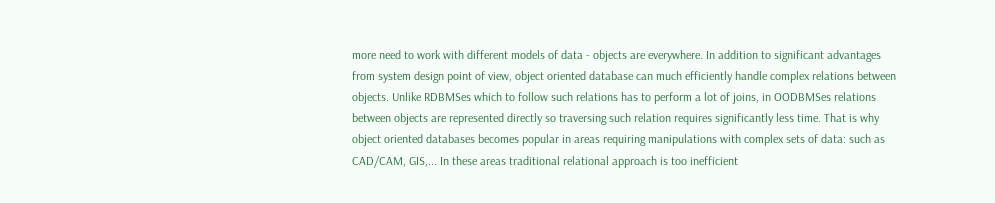more need to work with different models of data - objects are everywhere. In addition to significant advantages from system design point of view, object oriented database can much efficiently handle complex relations between objects. Unlike RDBMSes which to follow such relations has to perform a lot of joins, in OODBMSes relations between objects are represented directly so traversing such relation requires significantly less time. That is why object oriented databases becomes popular in areas requiring manipulations with complex sets of data: such as CAD/CAM, GIS,... In these areas traditional relational approach is too inefficient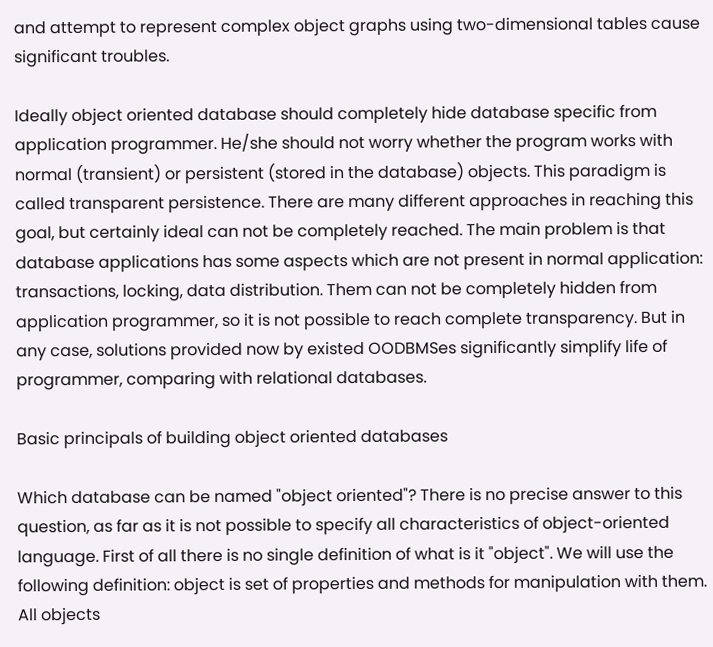and attempt to represent complex object graphs using two-dimensional tables cause significant troubles.

Ideally object oriented database should completely hide database specific from application programmer. He/she should not worry whether the program works with normal (transient) or persistent (stored in the database) objects. This paradigm is called transparent persistence. There are many different approaches in reaching this goal, but certainly ideal can not be completely reached. The main problem is that database applications has some aspects which are not present in normal application: transactions, locking, data distribution. Them can not be completely hidden from application programmer, so it is not possible to reach complete transparency. But in any case, solutions provided now by existed OODBMSes significantly simplify life of programmer, comparing with relational databases.

Basic principals of building object oriented databases

Which database can be named "object oriented"? There is no precise answer to this question, as far as it is not possible to specify all characteristics of object-oriented language. First of all there is no single definition of what is it "object". We will use the following definition: object is set of properties and methods for manipulation with them. All objects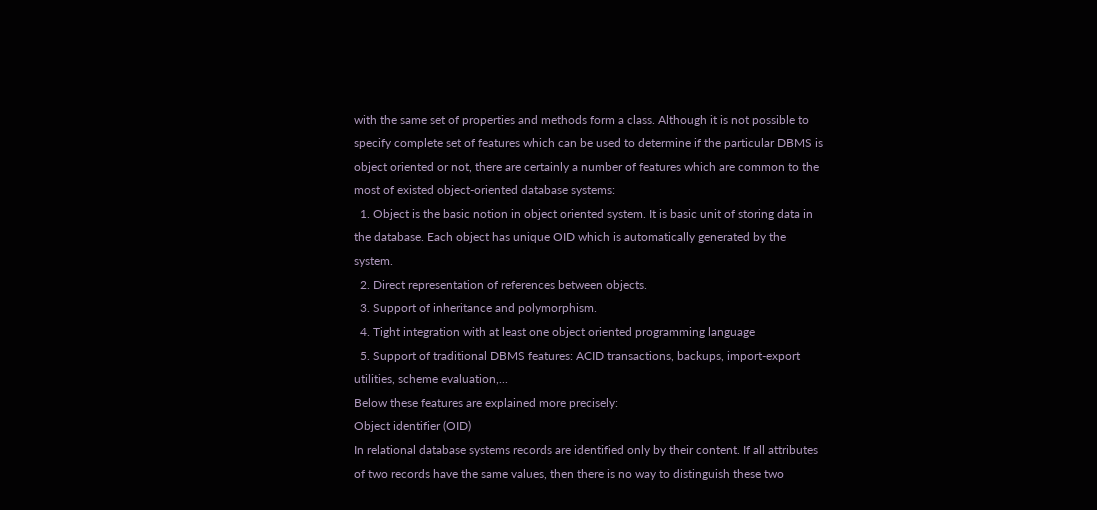with the same set of properties and methods form a class. Although it is not possible to specify complete set of features which can be used to determine if the particular DBMS is object oriented or not, there are certainly a number of features which are common to the most of existed object-oriented database systems:
  1. Object is the basic notion in object oriented system. It is basic unit of storing data in the database. Each object has unique OID which is automatically generated by the system.
  2. Direct representation of references between objects.
  3. Support of inheritance and polymorphism.
  4. Tight integration with at least one object oriented programming language
  5. Support of traditional DBMS features: ACID transactions, backups, import-export utilities, scheme evaluation,...
Below these features are explained more precisely:
Object identifier (OID)
In relational database systems records are identified only by their content. If all attributes of two records have the same values, then there is no way to distinguish these two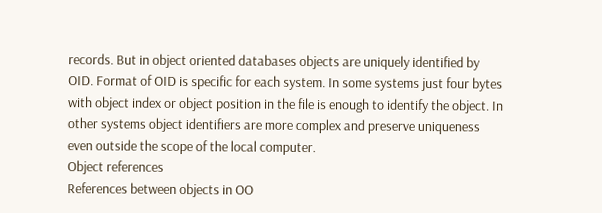records. But in object oriented databases objects are uniquely identified by OID. Format of OID is specific for each system. In some systems just four bytes with object index or object position in the file is enough to identify the object. In other systems object identifiers are more complex and preserve uniqueness even outside the scope of the local computer.
Object references
References between objects in OO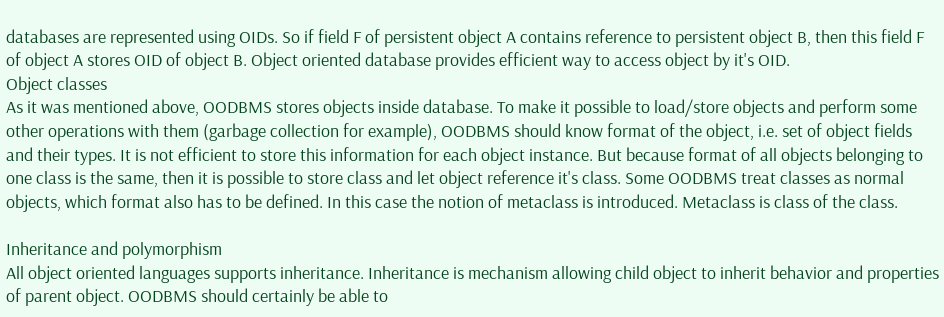databases are represented using OIDs. So if field F of persistent object A contains reference to persistent object B, then this field F of object A stores OID of object B. Object oriented database provides efficient way to access object by it's OID.
Object classes
As it was mentioned above, OODBMS stores objects inside database. To make it possible to load/store objects and perform some other operations with them (garbage collection for example), OODBMS should know format of the object, i.e. set of object fields and their types. It is not efficient to store this information for each object instance. But because format of all objects belonging to one class is the same, then it is possible to store class and let object reference it's class. Some OODBMS treat classes as normal objects, which format also has to be defined. In this case the notion of metaclass is introduced. Metaclass is class of the class.

Inheritance and polymorphism
All object oriented languages supports inheritance. Inheritance is mechanism allowing child object to inherit behavior and properties of parent object. OODBMS should certainly be able to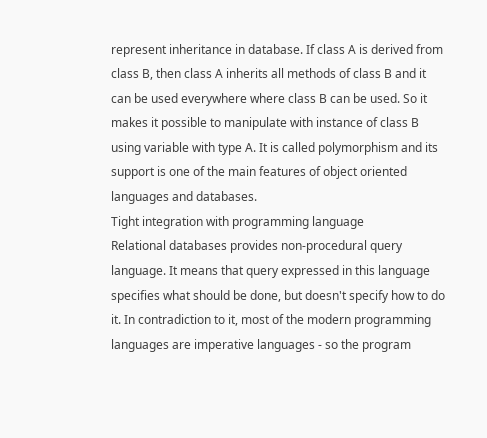represent inheritance in database. If class A is derived from class B, then class A inherits all methods of class B and it can be used everywhere where class B can be used. So it makes it possible to manipulate with instance of class B using variable with type A. It is called polymorphism and its support is one of the main features of object oriented languages and databases.
Tight integration with programming language
Relational databases provides non-procedural query language. It means that query expressed in this language specifies what should be done, but doesn't specify how to do it. In contradiction to it, most of the modern programming languages are imperative languages - so the program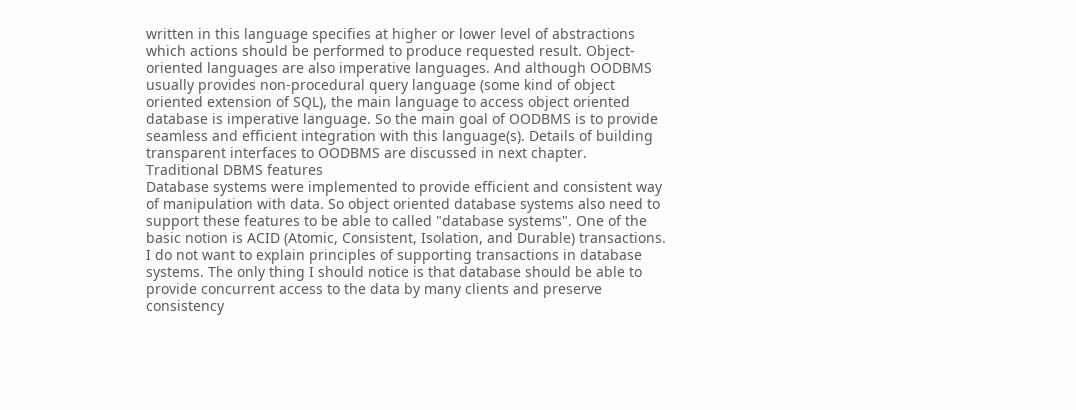written in this language specifies at higher or lower level of abstractions which actions should be performed to produce requested result. Object-oriented languages are also imperative languages. And although OODBMS usually provides non-procedural query language (some kind of object oriented extension of SQL), the main language to access object oriented database is imperative language. So the main goal of OODBMS is to provide seamless and efficient integration with this language(s). Details of building transparent interfaces to OODBMS are discussed in next chapter.
Traditional DBMS features
Database systems were implemented to provide efficient and consistent way of manipulation with data. So object oriented database systems also need to support these features to be able to called "database systems". One of the basic notion is ACID (Atomic, Consistent, Isolation, and Durable) transactions. I do not want to explain principles of supporting transactions in database systems. The only thing I should notice is that database should be able to provide concurrent access to the data by many clients and preserve consistency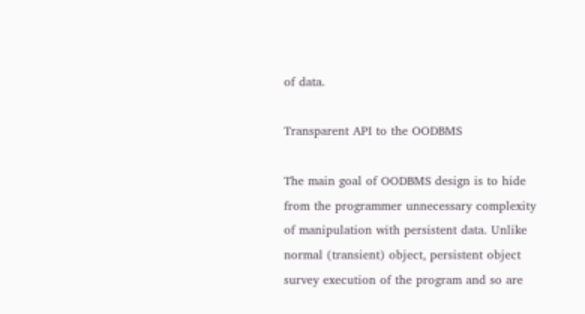of data.

Transparent API to the OODBMS

The main goal of OODBMS design is to hide from the programmer unnecessary complexity of manipulation with persistent data. Unlike normal (transient) object, persistent object survey execution of the program and so are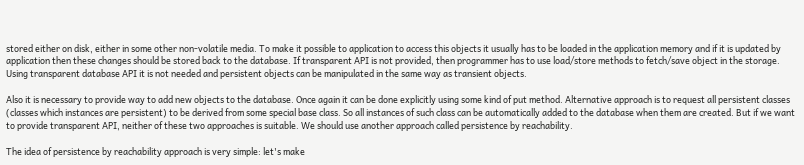stored either on disk, either in some other non-volatile media. To make it possible to application to access this objects it usually has to be loaded in the application memory and if it is updated by application then these changes should be stored back to the database. If transparent API is not provided, then programmer has to use load/store methods to fetch/save object in the storage. Using transparent database API it is not needed and persistent objects can be manipulated in the same way as transient objects.

Also it is necessary to provide way to add new objects to the database. Once again it can be done explicitly using some kind of put method. Alternative approach is to request all persistent classes (classes which instances are persistent) to be derived from some special base class. So all instances of such class can be automatically added to the database when them are created. But if we want to provide transparent API, neither of these two approaches is suitable. We should use another approach called persistence by reachability.

The idea of persistence by reachability approach is very simple: let's make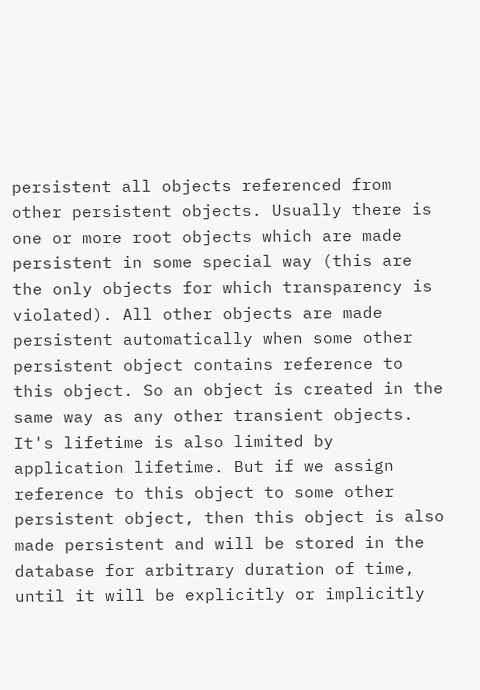persistent all objects referenced from other persistent objects. Usually there is one or more root objects which are made persistent in some special way (this are the only objects for which transparency is violated). All other objects are made persistent automatically when some other persistent object contains reference to this object. So an object is created in the same way as any other transient objects. It's lifetime is also limited by application lifetime. But if we assign reference to this object to some other persistent object, then this object is also made persistent and will be stored in the database for arbitrary duration of time, until it will be explicitly or implicitly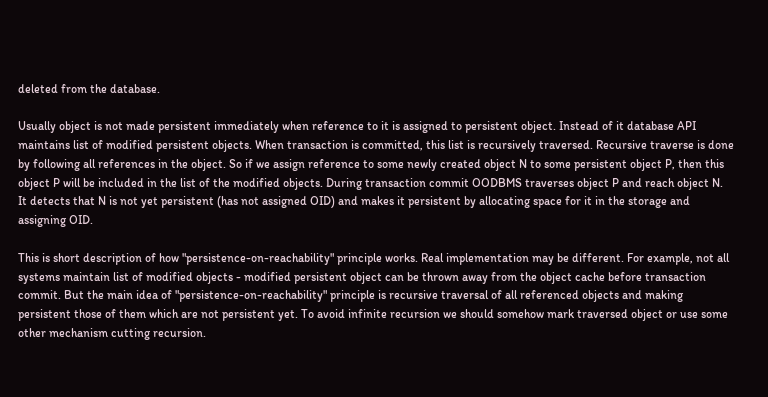deleted from the database.

Usually object is not made persistent immediately when reference to it is assigned to persistent object. Instead of it database API maintains list of modified persistent objects. When transaction is committed, this list is recursively traversed. Recursive traverse is done by following all references in the object. So if we assign reference to some newly created object N to some persistent object P, then this object P will be included in the list of the modified objects. During transaction commit OODBMS traverses object P and reach object N. It detects that N is not yet persistent (has not assigned OID) and makes it persistent by allocating space for it in the storage and assigning OID.

This is short description of how "persistence-on-reachability" principle works. Real implementation may be different. For example, not all systems maintain list of modified objects - modified persistent object can be thrown away from the object cache before transaction commit. But the main idea of "persistence-on-reachability" principle is recursive traversal of all referenced objects and making persistent those of them which are not persistent yet. To avoid infinite recursion we should somehow mark traversed object or use some other mechanism cutting recursion.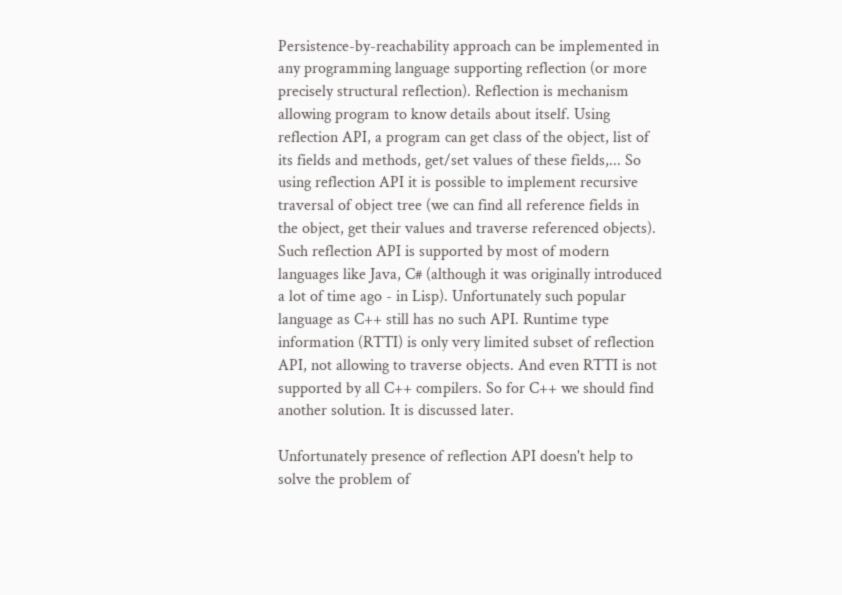Persistence-by-reachability approach can be implemented in any programming language supporting reflection (or more precisely structural reflection). Reflection is mechanism allowing program to know details about itself. Using reflection API, a program can get class of the object, list of its fields and methods, get/set values of these fields,... So using reflection API it is possible to implement recursive traversal of object tree (we can find all reference fields in the object, get their values and traverse referenced objects). Such reflection API is supported by most of modern languages like Java, C# (although it was originally introduced a lot of time ago - in Lisp). Unfortunately such popular language as C++ still has no such API. Runtime type information (RTTI) is only very limited subset of reflection API, not allowing to traverse objects. And even RTTI is not supported by all C++ compilers. So for C++ we should find another solution. It is discussed later.

Unfortunately presence of reflection API doesn't help to solve the problem of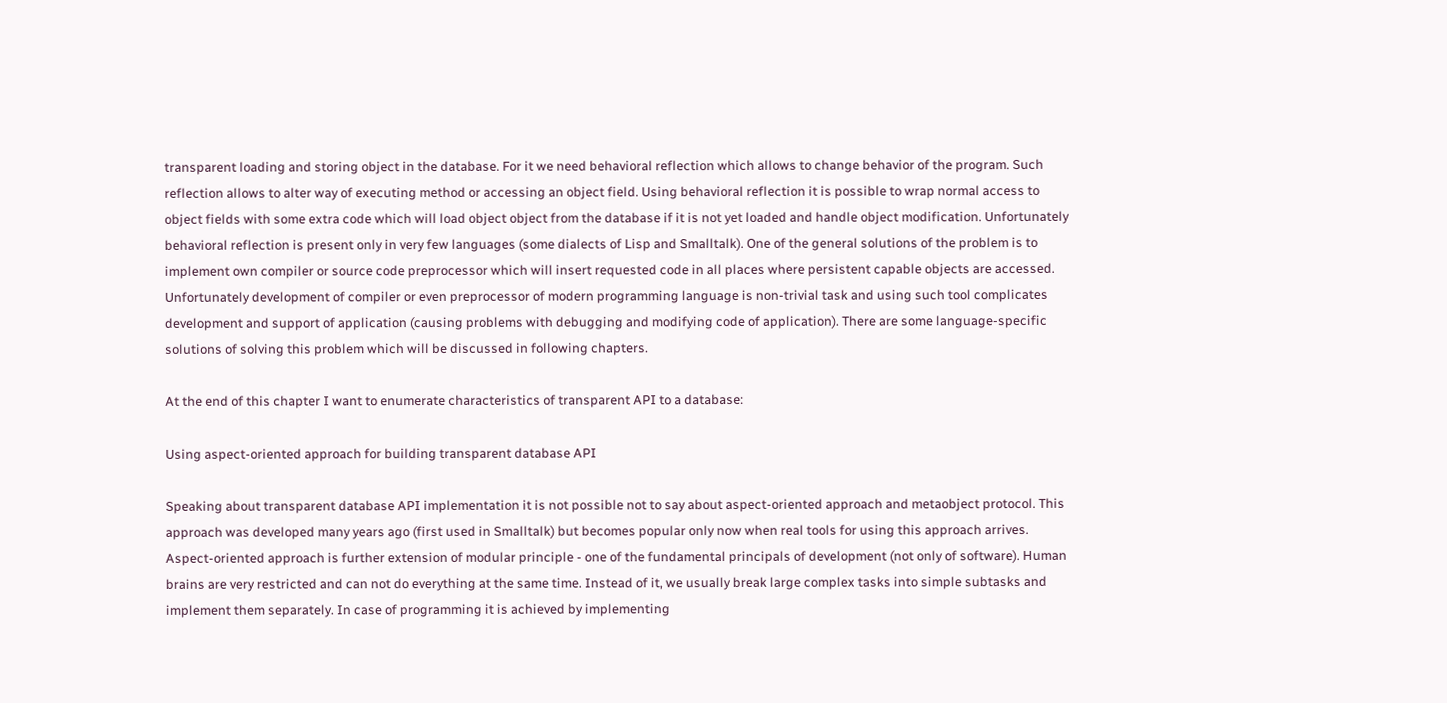transparent loading and storing object in the database. For it we need behavioral reflection which allows to change behavior of the program. Such reflection allows to alter way of executing method or accessing an object field. Using behavioral reflection it is possible to wrap normal access to object fields with some extra code which will load object object from the database if it is not yet loaded and handle object modification. Unfortunately behavioral reflection is present only in very few languages (some dialects of Lisp and Smalltalk). One of the general solutions of the problem is to implement own compiler or source code preprocessor which will insert requested code in all places where persistent capable objects are accessed. Unfortunately development of compiler or even preprocessor of modern programming language is non-trivial task and using such tool complicates development and support of application (causing problems with debugging and modifying code of application). There are some language-specific solutions of solving this problem which will be discussed in following chapters.

At the end of this chapter I want to enumerate characteristics of transparent API to a database:

Using aspect-oriented approach for building transparent database API

Speaking about transparent database API implementation it is not possible not to say about aspect-oriented approach and metaobject protocol. This approach was developed many years ago (first used in Smalltalk) but becomes popular only now when real tools for using this approach arrives. Aspect-oriented approach is further extension of modular principle - one of the fundamental principals of development (not only of software). Human brains are very restricted and can not do everything at the same time. Instead of it, we usually break large complex tasks into simple subtasks and implement them separately. In case of programming it is achieved by implementing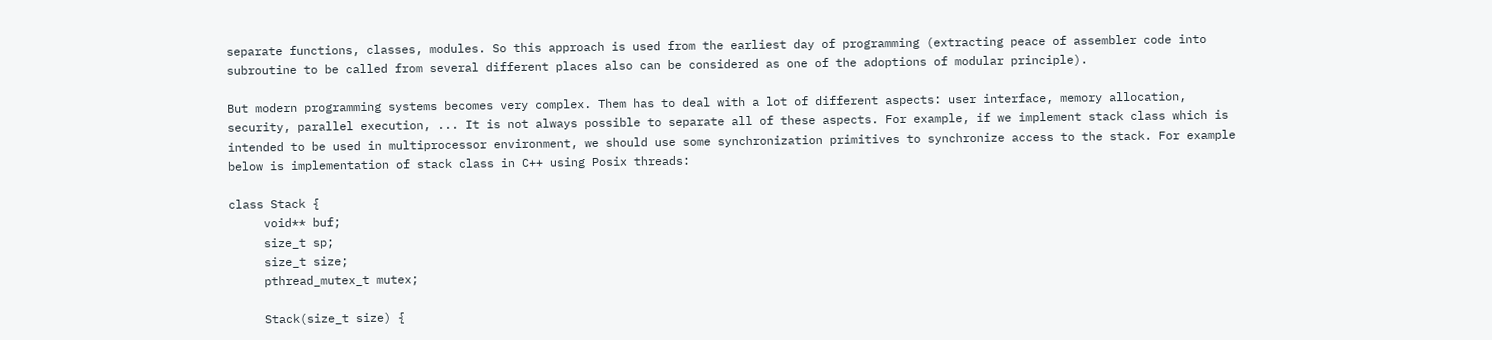separate functions, classes, modules. So this approach is used from the earliest day of programming (extracting peace of assembler code into subroutine to be called from several different places also can be considered as one of the adoptions of modular principle).

But modern programming systems becomes very complex. Them has to deal with a lot of different aspects: user interface, memory allocation, security, parallel execution, ... It is not always possible to separate all of these aspects. For example, if we implement stack class which is intended to be used in multiprocessor environment, we should use some synchronization primitives to synchronize access to the stack. For example below is implementation of stack class in C++ using Posix threads:

class Stack {
     void** buf;
     size_t sp;
     size_t size;
     pthread_mutex_t mutex;

     Stack(size_t size) {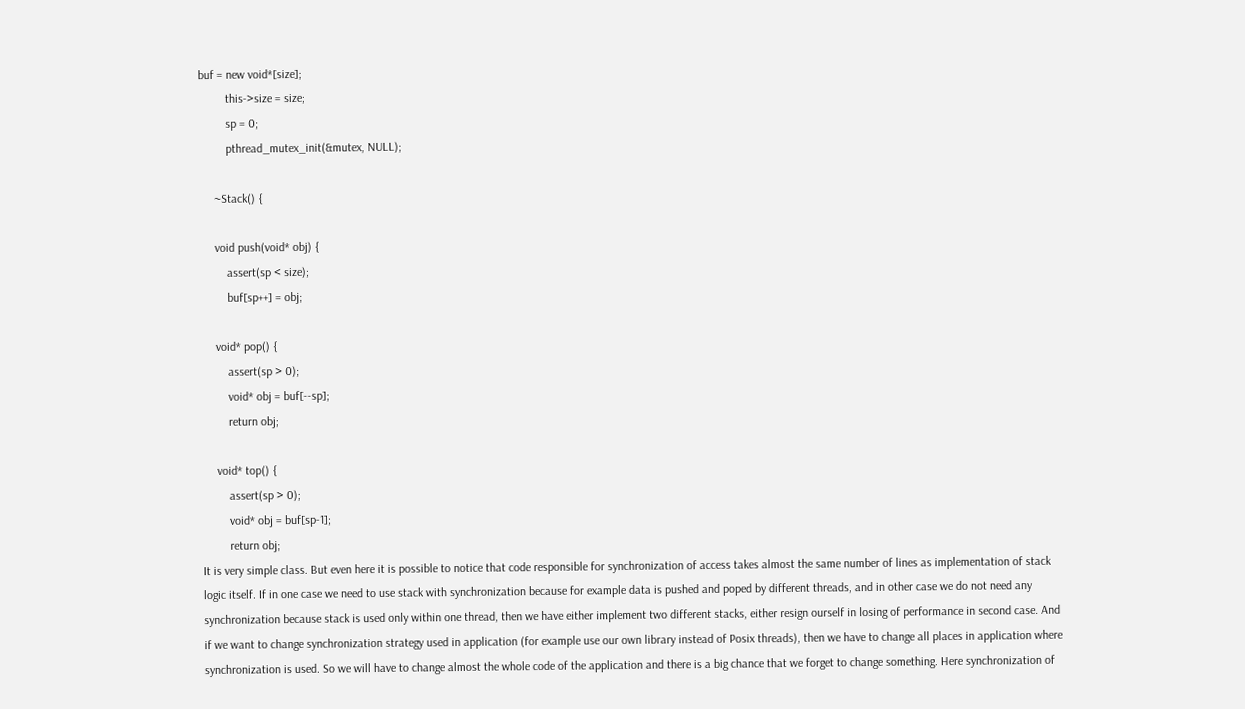buf = new void*[size];
         this->size = size;
         sp = 0;
         pthread_mutex_init(&mutex, NULL);

     ~Stack() {

     void push(void* obj) {
         assert(sp < size);
         buf[sp++] = obj;

     void* pop() {
         assert(sp > 0);
         void* obj = buf[--sp];
         return obj;

     void* top() {
         assert(sp > 0);
         void* obj = buf[sp-1];
         return obj;
It is very simple class. But even here it is possible to notice that code responsible for synchronization of access takes almost the same number of lines as implementation of stack logic itself. If in one case we need to use stack with synchronization because for example data is pushed and poped by different threads, and in other case we do not need any synchronization because stack is used only within one thread, then we have either implement two different stacks, either resign ourself in losing of performance in second case. And if we want to change synchronization strategy used in application (for example use our own library instead of Posix threads), then we have to change all places in application where synchronization is used. So we will have to change almost the whole code of the application and there is a big chance that we forget to change something. Here synchronization of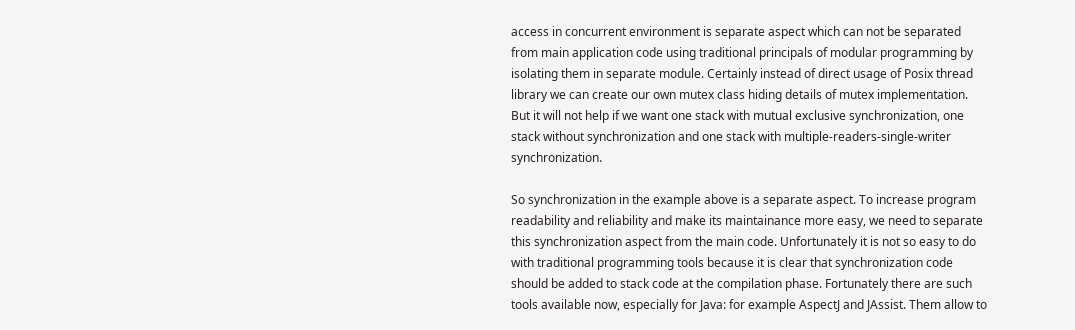access in concurrent environment is separate aspect which can not be separated from main application code using traditional principals of modular programming by isolating them in separate module. Certainly instead of direct usage of Posix thread library we can create our own mutex class hiding details of mutex implementation. But it will not help if we want one stack with mutual exclusive synchronization, one stack without synchronization and one stack with multiple-readers-single-writer synchronization.

So synchronization in the example above is a separate aspect. To increase program readability and reliability and make its maintainance more easy, we need to separate this synchronization aspect from the main code. Unfortunately it is not so easy to do with traditional programming tools because it is clear that synchronization code should be added to stack code at the compilation phase. Fortunately there are such tools available now, especially for Java: for example AspectJ and JAssist. Them allow to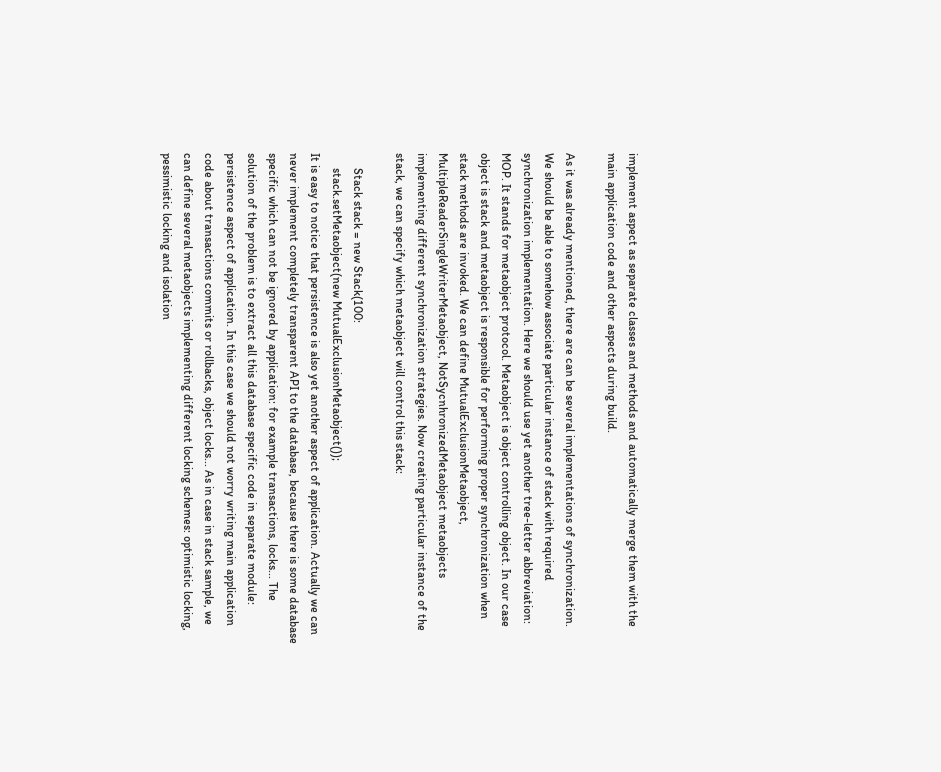implement aspect as separate classes and methods and automatically merge them with the main application code and other aspects during build.

As it was already mentioned, there are can be several implementations of synchronization. We should be able to somehow associate particular instance of stack with required synchronization implementation. Here we should use yet another tree-letter abbreviation: MOP. It stands for metaobject protocol. Metaobject is object controlling object. In our case object is stack and metaobject is responsible for performing proper synchronization when stack methods are invoked. We can define MutualExclusionMetaobject, MultipleReaderSingleWriterMetaobject, NotSycnhronizedMetaobject metaobjects implementing different synchronization strategies. Now creating particular instance of the stack, we can specify which metaobject will control this stack:

     Stack stack = new Stack(100:
     stack.setMetaobject(new MutualExclusionMetaobject());
It is easy to notice that persistence is also yet another aspect of application. Actually we can never implement completely transparent API to the database, because there is some database specific which can not be ignored by application: for example transactions, locks... The solution of the problem is to extract all this database specific code in separate module: persistence aspect of application. In this case we should not worry writing main application code about transactions commits or rollbacks, object locks... As in case in stack sample, we can define several metaobjects implementing different locking schemes: optimistic locking, pessimistic locking and isolation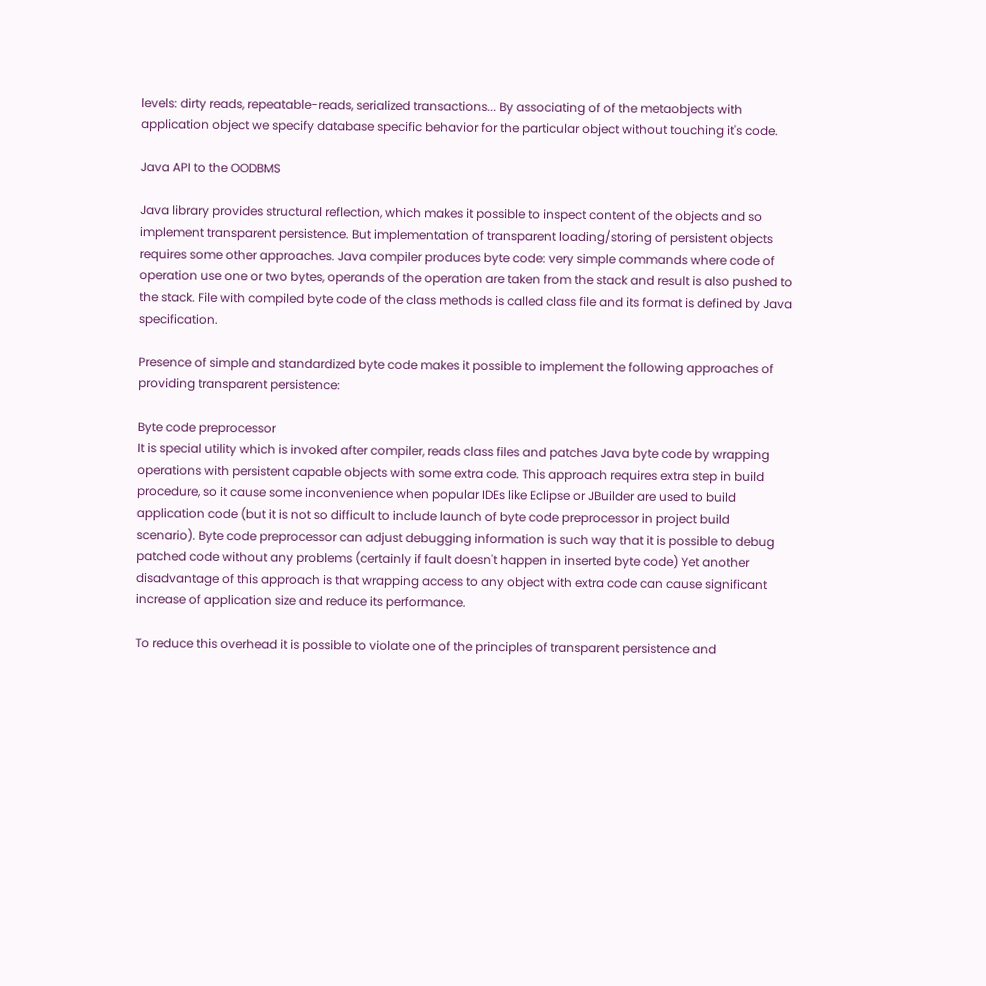levels: dirty reads, repeatable-reads, serialized transactions... By associating of of the metaobjects with application object we specify database specific behavior for the particular object without touching it's code.

Java API to the OODBMS

Java library provides structural reflection, which makes it possible to inspect content of the objects and so implement transparent persistence. But implementation of transparent loading/storing of persistent objects requires some other approaches. Java compiler produces byte code: very simple commands where code of operation use one or two bytes, operands of the operation are taken from the stack and result is also pushed to the stack. File with compiled byte code of the class methods is called class file and its format is defined by Java specification.

Presence of simple and standardized byte code makes it possible to implement the following approaches of providing transparent persistence:

Byte code preprocessor
It is special utility which is invoked after compiler, reads class files and patches Java byte code by wrapping operations with persistent capable objects with some extra code. This approach requires extra step in build procedure, so it cause some inconvenience when popular IDEs like Eclipse or JBuilder are used to build application code (but it is not so difficult to include launch of byte code preprocessor in project build scenario). Byte code preprocessor can adjust debugging information is such way that it is possible to debug patched code without any problems (certainly if fault doesn't happen in inserted byte code) Yet another disadvantage of this approach is that wrapping access to any object with extra code can cause significant increase of application size and reduce its performance.

To reduce this overhead it is possible to violate one of the principles of transparent persistence and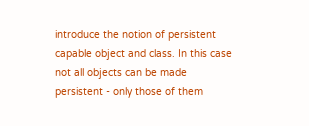introduce the notion of persistent capable object and class. In this case not all objects can be made persistent - only those of them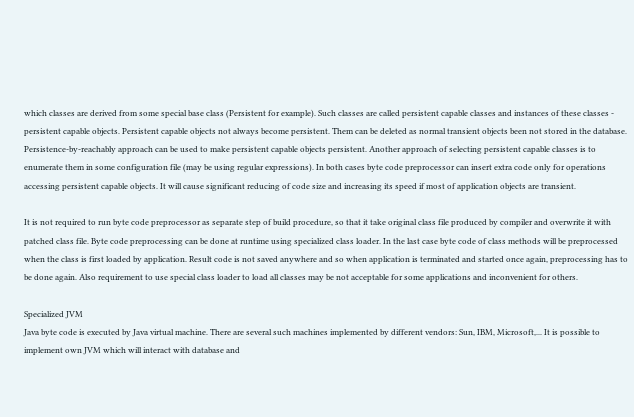which classes are derived from some special base class (Persistent for example). Such classes are called persistent capable classes and instances of these classes - persistent capable objects. Persistent capable objects not always become persistent. Them can be deleted as normal transient objects been not stored in the database. Persistence-by-reachably approach can be used to make persistent capable objects persistent. Another approach of selecting persistent capable classes is to enumerate them in some configuration file (may be using regular expressions). In both cases byte code preprocessor can insert extra code only for operations accessing persistent capable objects. It will cause significant reducing of code size and increasing its speed if most of application objects are transient.

It is not required to run byte code preprocessor as separate step of build procedure, so that it take original class file produced by compiler and overwrite it with patched class file. Byte code preprocessing can be done at runtime using specialized class loader. In the last case byte code of class methods will be preprocessed when the class is first loaded by application. Result code is not saved anywhere and so when application is terminated and started once again, preprocessing has to be done again. Also requirement to use special class loader to load all classes may be not acceptable for some applications and inconvenient for others.

Specialized JVM
Java byte code is executed by Java virtual machine. There are several such machines implemented by different vendors: Sun, IBM, Microsoft,... It is possible to implement own JVM which will interact with database and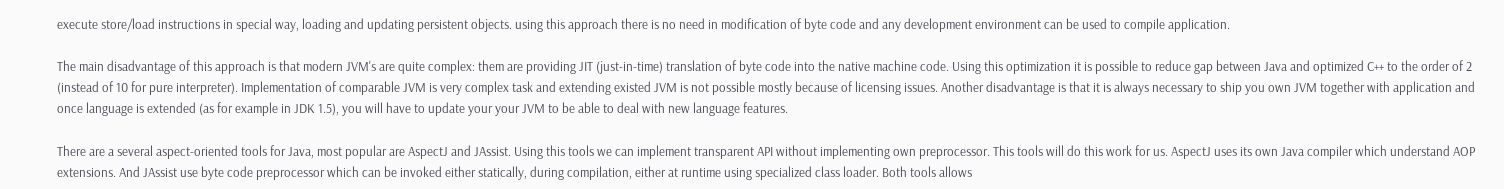execute store/load instructions in special way, loading and updating persistent objects. using this approach there is no need in modification of byte code and any development environment can be used to compile application.

The main disadvantage of this approach is that modern JVM's are quite complex: them are providing JIT (just-in-time) translation of byte code into the native machine code. Using this optimization it is possible to reduce gap between Java and optimized C++ to the order of 2 (instead of 10 for pure interpreter). Implementation of comparable JVM is very complex task and extending existed JVM is not possible mostly because of licensing issues. Another disadvantage is that it is always necessary to ship you own JVM together with application and once language is extended (as for example in JDK 1.5), you will have to update your your JVM to be able to deal with new language features.

There are a several aspect-oriented tools for Java, most popular are AspectJ and JAssist. Using this tools we can implement transparent API without implementing own preprocessor. This tools will do this work for us. AspectJ uses its own Java compiler which understand AOP extensions. And JAssist use byte code preprocessor which can be invoked either statically, during compilation, either at runtime using specialized class loader. Both tools allows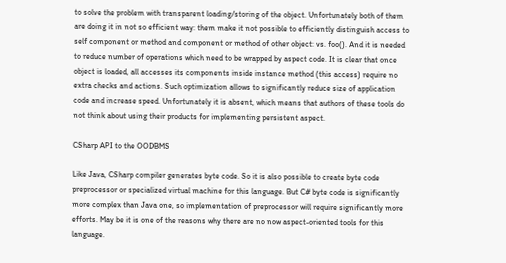to solve the problem with transparent loading/storing of the object. Unfortunately both of them are doing it in not so efficient way: them make it not possible to efficiently distinguish access to self component or method and component or method of other object: vs. foo(). And it is needed to reduce number of operations which need to be wrapped by aspect code. It is clear that once object is loaded, all accesses its components inside instance method (this access) require no extra checks and actions. Such optimization allows to significantly reduce size of application code and increase speed. Unfortunately it is absent, which means that authors of these tools do not think about using their products for implementing persistent aspect.

CSharp API to the OODBMS

Like Java, CSharp compiler generates byte code. So it is also possible to create byte code preprocessor or specialized virtual machine for this language. But C# byte code is significantly more complex than Java one, so implementation of preprocessor will require significantly more efforts. May be it is one of the reasons why there are no now aspect-oriented tools for this language.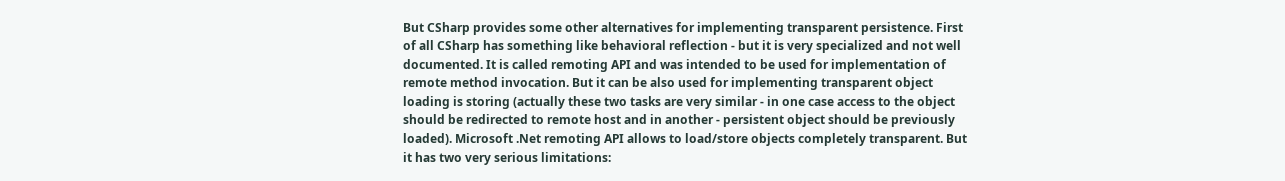But CSharp provides some other alternatives for implementing transparent persistence. First of all CSharp has something like behavioral reflection - but it is very specialized and not well documented. It is called remoting API and was intended to be used for implementation of remote method invocation. But it can be also used for implementing transparent object loading is storing (actually these two tasks are very similar - in one case access to the object should be redirected to remote host and in another - persistent object should be previously loaded). Microsoft .Net remoting API allows to load/store objects completely transparent. But it has two very serious limitations: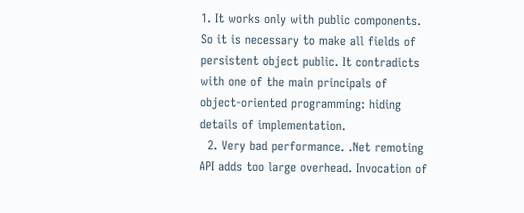1. It works only with public components. So it is necessary to make all fields of persistent object public. It contradicts with one of the main principals of object-oriented programming: hiding details of implementation.
  2. Very bad performance. .Net remoting API adds too large overhead. Invocation of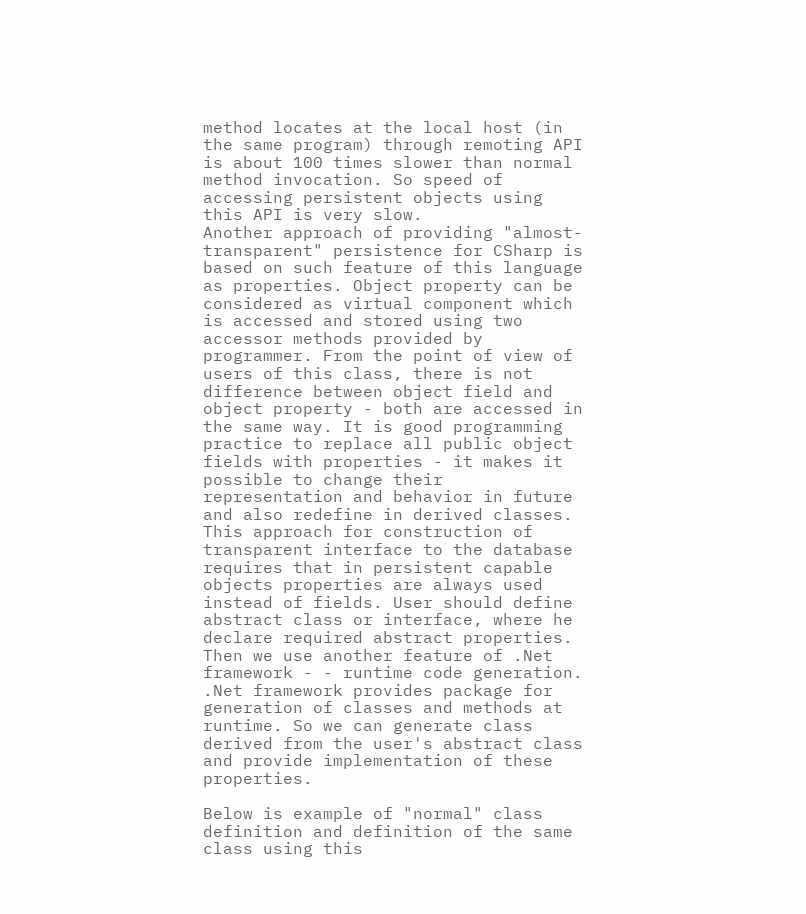method locates at the local host (in the same program) through remoting API is about 100 times slower than normal method invocation. So speed of accessing persistent objects using this API is very slow.
Another approach of providing "almost-transparent" persistence for CSharp is based on such feature of this language as properties. Object property can be considered as virtual component which is accessed and stored using two accessor methods provided by programmer. From the point of view of users of this class, there is not difference between object field and object property - both are accessed in the same way. It is good programming practice to replace all public object fields with properties - it makes it possible to change their representation and behavior in future and also redefine in derived classes. This approach for construction of transparent interface to the database requires that in persistent capable objects properties are always used instead of fields. User should define abstract class or interface, where he declare required abstract properties. Then we use another feature of .Net framework - - runtime code generation. .Net framework provides package for generation of classes and methods at runtime. So we can generate class derived from the user's abstract class and provide implementation of these properties.

Below is example of "normal" class definition and definition of the same class using this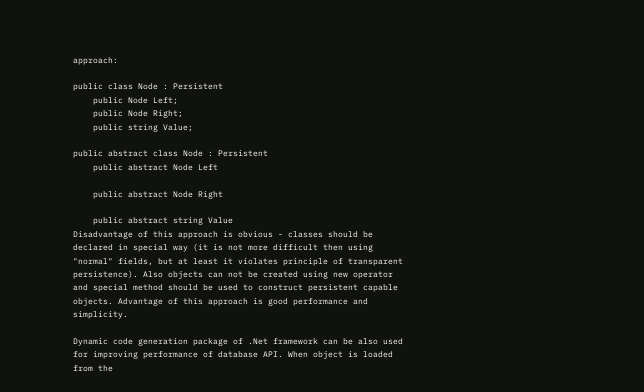approach:

public class Node : Persistent
    public Node Left;
    public Node Right;
    public string Value;

public abstract class Node : Persistent
    public abstract Node Left

    public abstract Node Right

    public abstract string Value
Disadvantage of this approach is obvious - classes should be declared in special way (it is not more difficult then using "normal" fields, but at least it violates principle of transparent persistence). Also objects can not be created using new operator and special method should be used to construct persistent capable objects. Advantage of this approach is good performance and simplicity.

Dynamic code generation package of .Net framework can be also used for improving performance of database API. When object is loaded from the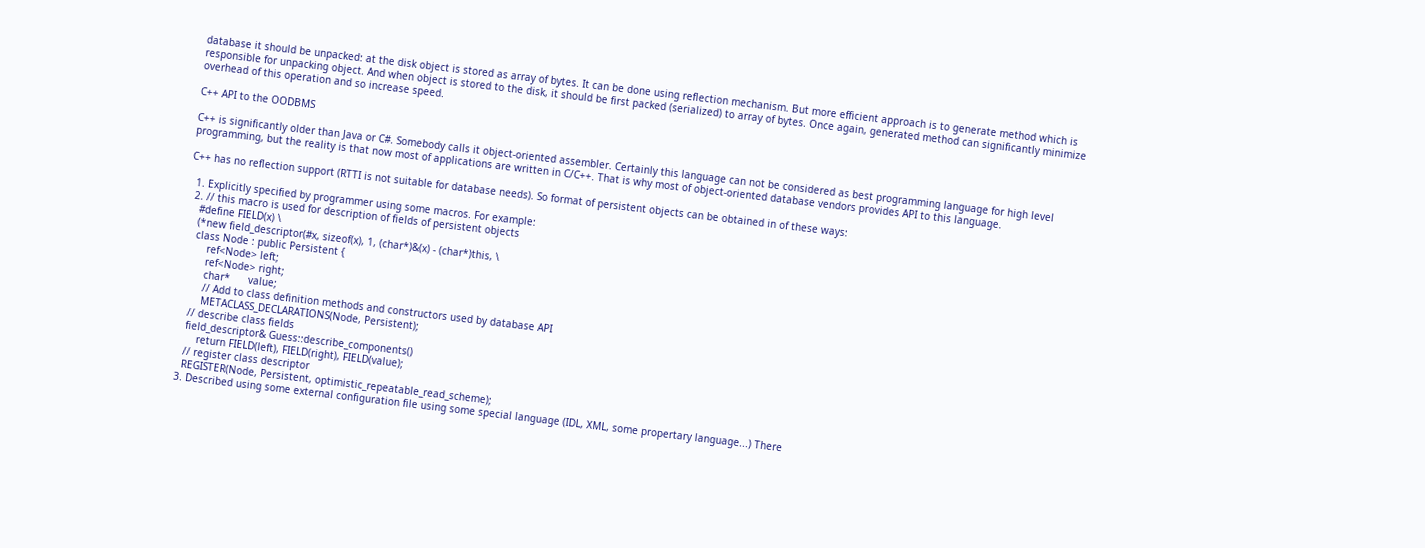database it should be unpacked: at the disk object is stored as array of bytes. It can be done using reflection mechanism. But more efficient approach is to generate method which is responsible for unpacking object. And when object is stored to the disk, it should be first packed (serialized) to array of bytes. Once again, generated method can significantly minimize overhead of this operation and so increase speed.

C++ API to the OODBMS

C++ is significantly older than Java or C#. Somebody calls it object-oriented assembler. Certainly this language can not be considered as best programming language for high level programming, but the reality is that now most of applications are written in C/C++. That is why most of object-oriented database vendors provides API to this language.

C++ has no reflection support (RTTI is not suitable for database needs). So format of persistent objects can be obtained in of these ways:

  1. Explicitly specified by programmer using some macros. For example:
  2. // this macro is used for description of fields of persistent objects
    #define FIELD(x) \
    (*new field_descriptor(#x, sizeof(x), 1, (char*)&(x) - (char*)this, \
    class Node : public Persistent {
        ref<Node> left;
        ref<Node> right;
        char*      value;
        // Add to class definition methods and constructors used by database API
        METACLASS_DECLARATIONS(Node, Persistent);
    // describe class fields
    field_descriptor& Guess::describe_components()
        return FIELD(left), FIELD(right), FIELD(value);
    // register class descriptor
    REGISTER(Node, Persistent, optimistic_repeatable_read_scheme);
  3. Described using some external configuration file using some special language (IDL, XML, some propertary language...) There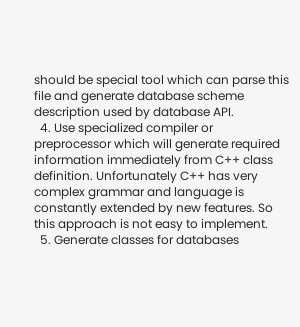should be special tool which can parse this file and generate database scheme description used by database API.
  4. Use specialized compiler or preprocessor which will generate required information immediately from C++ class definition. Unfortunately C++ has very complex grammar and language is constantly extended by new features. So this approach is not easy to implement.
  5. Generate classes for databases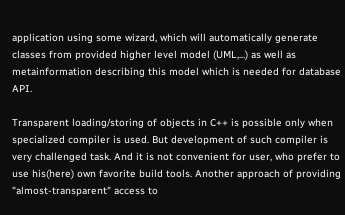application using some wizard, which will automatically generate classes from provided higher level model (UML,...) as well as metainformation describing this model which is needed for database API.

Transparent loading/storing of objects in C++ is possible only when specialized compiler is used. But development of such compiler is very challenged task. And it is not convenient for user, who prefer to use his(here) own favorite build tools. Another approach of providing "almost-transparent" access to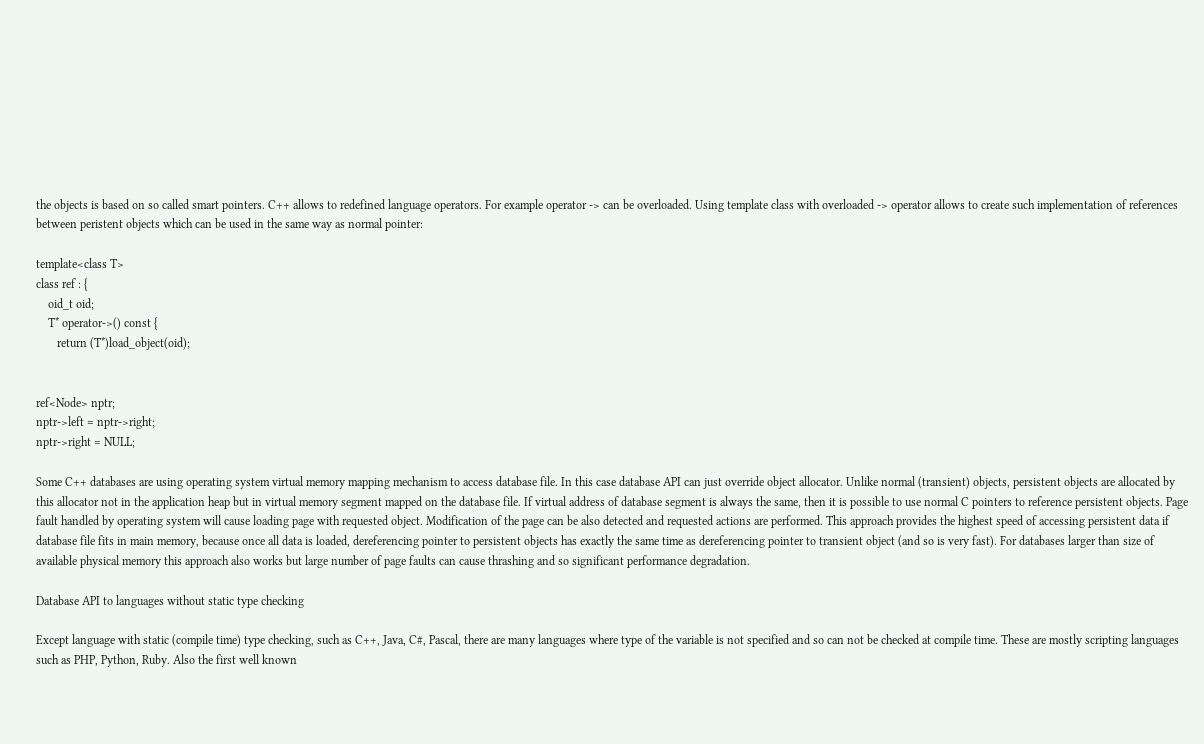the objects is based on so called smart pointers. C++ allows to redefined language operators. For example operator -> can be overloaded. Using template class with overloaded -> operator allows to create such implementation of references between peristent objects which can be used in the same way as normal pointer:

template<class T>
class ref : {
    oid_t oid;
    T* operator->() const {
       return (T*)load_object(oid);


ref<Node> nptr;
nptr->left = nptr->right;
nptr->right = NULL;

Some C++ databases are using operating system virtual memory mapping mechanism to access database file. In this case database API can just override object allocator. Unlike normal (transient) objects, persistent objects are allocated by this allocator not in the application heap but in virtual memory segment mapped on the database file. If virtual address of database segment is always the same, then it is possible to use normal C pointers to reference persistent objects. Page fault handled by operating system will cause loading page with requested object. Modification of the page can be also detected and requested actions are performed. This approach provides the highest speed of accessing persistent data if database file fits in main memory, because once all data is loaded, dereferencing pointer to persistent objects has exactly the same time as dereferencing pointer to transient object (and so is very fast). For databases larger than size of available physical memory this approach also works but large number of page faults can cause thrashing and so significant performance degradation.

Database API to languages without static type checking

Except language with static (compile time) type checking, such as C++, Java, C#, Pascal, there are many languages where type of the variable is not specified and so can not be checked at compile time. These are mostly scripting languages such as PHP, Python, Ruby. Also the first well known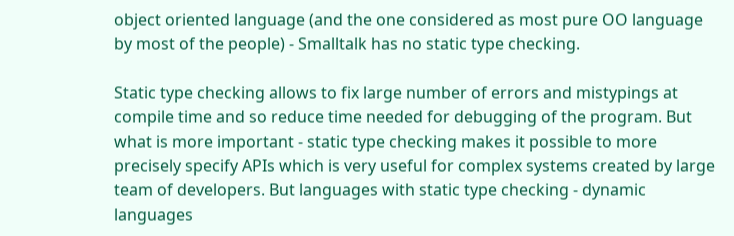object oriented language (and the one considered as most pure OO language by most of the people) - Smalltalk has no static type checking.

Static type checking allows to fix large number of errors and mistypings at compile time and so reduce time needed for debugging of the program. But what is more important - static type checking makes it possible to more precisely specify APIs which is very useful for complex systems created by large team of developers. But languages with static type checking - dynamic languages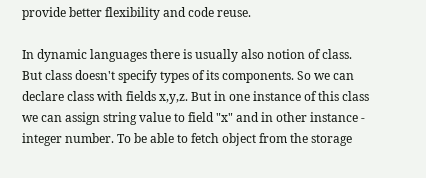provide better flexibility and code reuse.

In dynamic languages there is usually also notion of class. But class doesn't specify types of its components. So we can declare class with fields x,y,z. But in one instance of this class we can assign string value to field "x" and in other instance - integer number. To be able to fetch object from the storage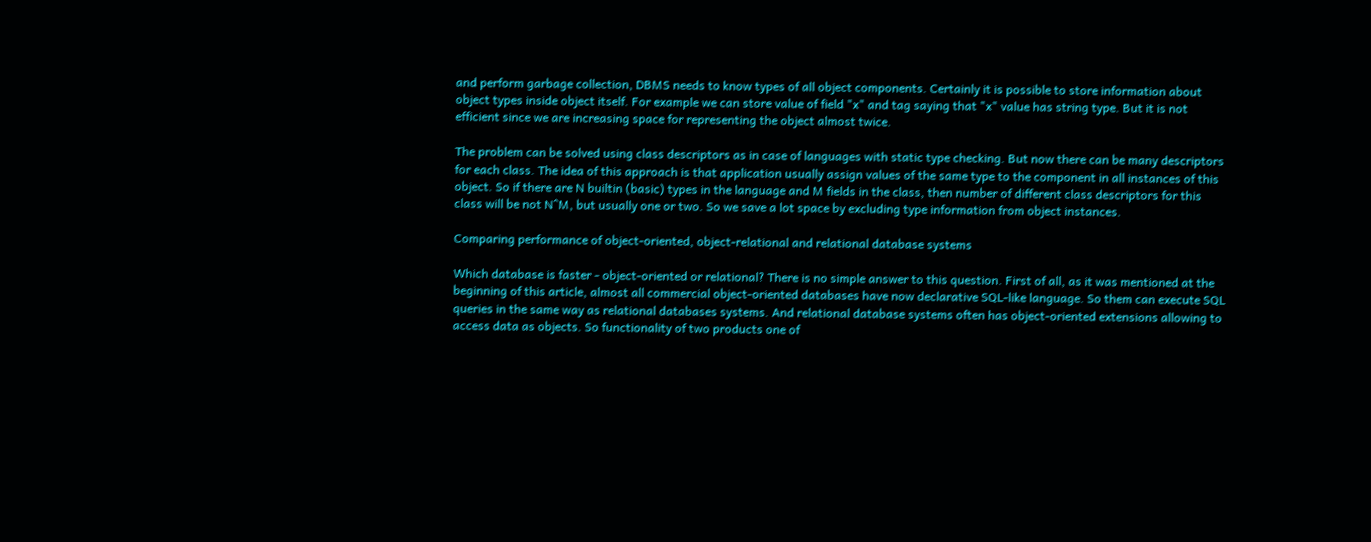and perform garbage collection, DBMS needs to know types of all object components. Certainly it is possible to store information about object types inside object itself. For example we can store value of field "x" and tag saying that "x" value has string type. But it is not efficient since we are increasing space for representing the object almost twice.

The problem can be solved using class descriptors as in case of languages with static type checking. But now there can be many descriptors for each class. The idea of this approach is that application usually assign values of the same type to the component in all instances of this object. So if there are N builtin (basic) types in the language and M fields in the class, then number of different class descriptors for this class will be not N^M, but usually one or two. So we save a lot space by excluding type information from object instances.

Comparing performance of object-oriented, object-relational and relational database systems

Which database is faster - object-oriented or relational? There is no simple answer to this question. First of all, as it was mentioned at the beginning of this article, almost all commercial object-oriented databases have now declarative SQL-like language. So them can execute SQL queries in the same way as relational databases systems. And relational database systems often has object-oriented extensions allowing to access data as objects. So functionality of two products one of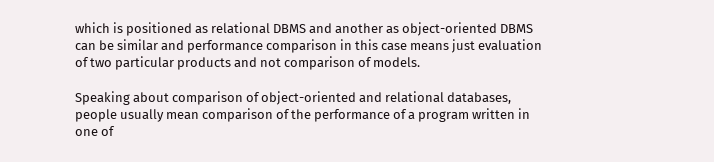which is positioned as relational DBMS and another as object-oriented DBMS can be similar and performance comparison in this case means just evaluation of two particular products and not comparison of models.

Speaking about comparison of object-oriented and relational databases, people usually mean comparison of the performance of a program written in one of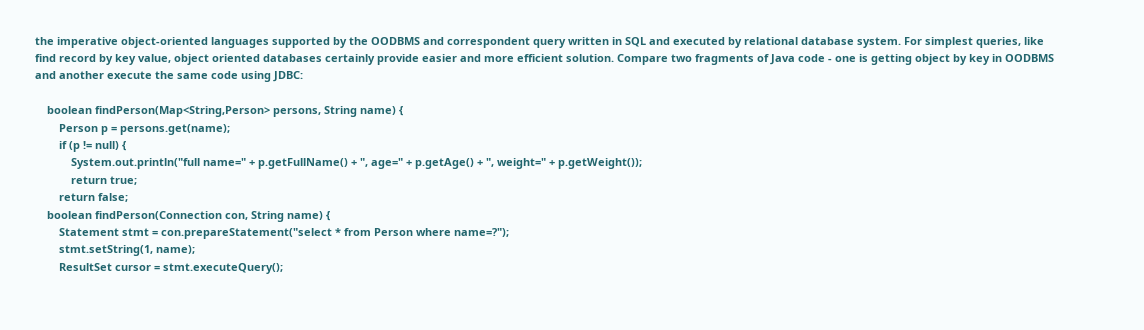the imperative object-oriented languages supported by the OODBMS and correspondent query written in SQL and executed by relational database system. For simplest queries, like find record by key value, object oriented databases certainly provide easier and more efficient solution. Compare two fragments of Java code - one is getting object by key in OODBMS and another execute the same code using JDBC:

    boolean findPerson(Map<String,Person> persons, String name) {
        Person p = persons.get(name);
        if (p != null) {
            System.out.println("full name=" + p.getFullName() + ", age=" + p.getAge() + ", weight=" + p.getWeight());
            return true;
        return false;
    boolean findPerson(Connection con, String name) {
        Statement stmt = con.prepareStatement("select * from Person where name=?");
        stmt.setString(1, name);
        ResultSet cursor = stmt.executeQuery();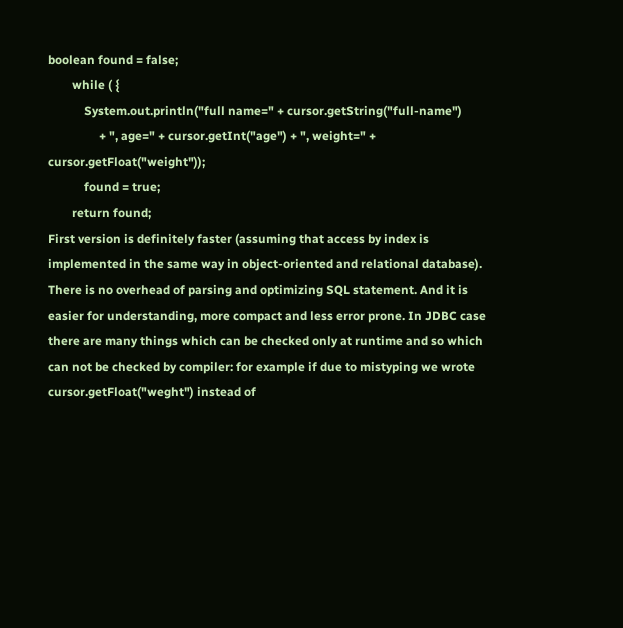boolean found = false;
        while ( {
            System.out.println("full name=" + cursor.getString("full-name")
                 + ", age=" + cursor.getInt("age") + ", weight=" + cursor.getFloat("weight"));
            found = true;
        return found;
First version is definitely faster (assuming that access by index is implemented in the same way in object-oriented and relational database). There is no overhead of parsing and optimizing SQL statement. And it is easier for understanding, more compact and less error prone. In JDBC case there are many things which can be checked only at runtime and so which can not be checked by compiler: for example if due to mistyping we wrote cursor.getFloat("weght") instead of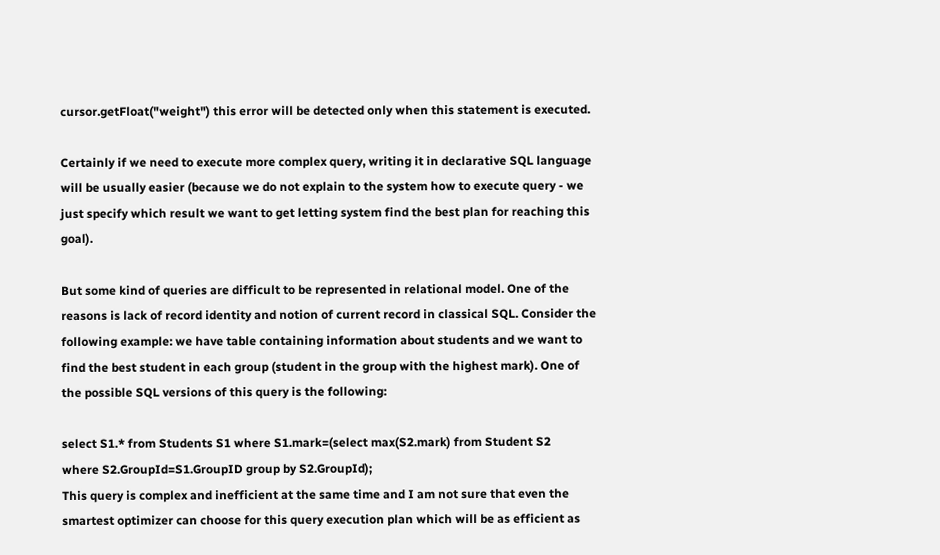cursor.getFloat("weight") this error will be detected only when this statement is executed.

Certainly if we need to execute more complex query, writing it in declarative SQL language will be usually easier (because we do not explain to the system how to execute query - we just specify which result we want to get letting system find the best plan for reaching this goal).

But some kind of queries are difficult to be represented in relational model. One of the reasons is lack of record identity and notion of current record in classical SQL. Consider the following example: we have table containing information about students and we want to find the best student in each group (student in the group with the highest mark). One of the possible SQL versions of this query is the following:

select S1.* from Students S1 where S1.mark=(select max(S2.mark) from Student S2
where S2.GroupId=S1.GroupID group by S2.GroupId);
This query is complex and inefficient at the same time and I am not sure that even the smartest optimizer can choose for this query execution plan which will be as efficient as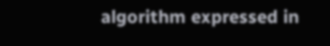algorithm expressed in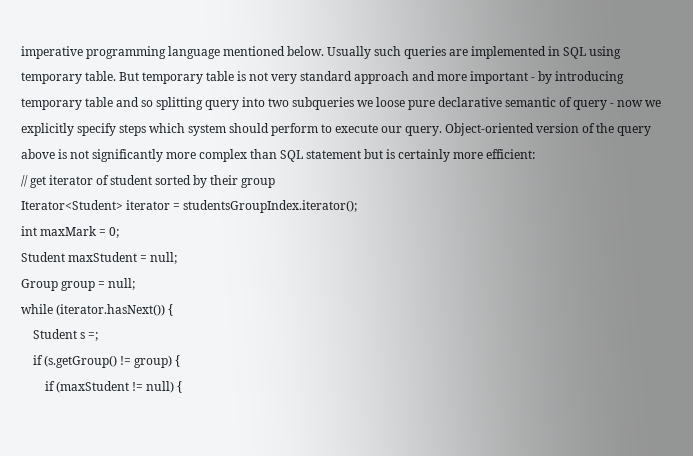imperative programming language mentioned below. Usually such queries are implemented in SQL using temporary table. But temporary table is not very standard approach and more important - by introducing temporary table and so splitting query into two subqueries we loose pure declarative semantic of query - now we explicitly specify steps which system should perform to execute our query. Object-oriented version of the query above is not significantly more complex than SQL statement but is certainly more efficient:
// get iterator of student sorted by their group
Iterator<Student> iterator = studentsGroupIndex.iterator();
int maxMark = 0;
Student maxStudent = null;
Group group = null;
while (iterator.hasNext()) {
    Student s =;
    if (s.getGroup() != group) {
        if (maxStudent != null) {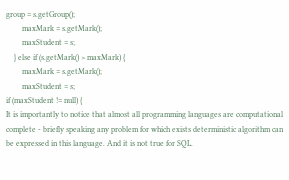group = s.getGroup();
        maxMark = s.getMark();
        maxStudent = s;
    } else if (s.getMark() > maxMark) {
        maxMark = s.getMark();
        maxStudent = s;
if (maxStudent != null) {
It is importantly to notice that almost all programming languages are computational complete - briefly speaking any problem for which exists deterministic algorithm can be expressed in this language. And it is not true for SQL.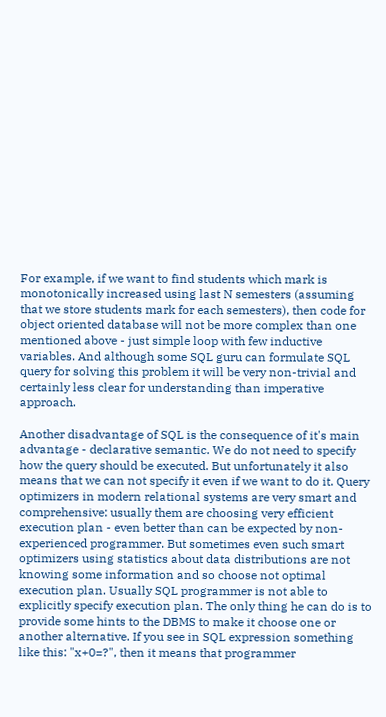For example, if we want to find students which mark is monotonically increased using last N semesters (assuming that we store students mark for each semesters), then code for object oriented database will not be more complex than one mentioned above - just simple loop with few inductive variables. And although some SQL guru can formulate SQL query for solving this problem it will be very non-trivial and certainly less clear for understanding than imperative approach.

Another disadvantage of SQL is the consequence of it's main advantage - declarative semantic. We do not need to specify how the query should be executed. But unfortunately it also means that we can not specify it even if we want to do it. Query optimizers in modern relational systems are very smart and comprehensive: usually them are choosing very efficient execution plan - even better than can be expected by non-experienced programmer. But sometimes even such smart optimizers using statistics about data distributions are not knowing some information and so choose not optimal execution plan. Usually SQL programmer is not able to explicitly specify execution plan. The only thing he can do is to provide some hints to the DBMS to make it choose one or another alternative. If you see in SQL expression something like this: "x+0=?", then it means that programmer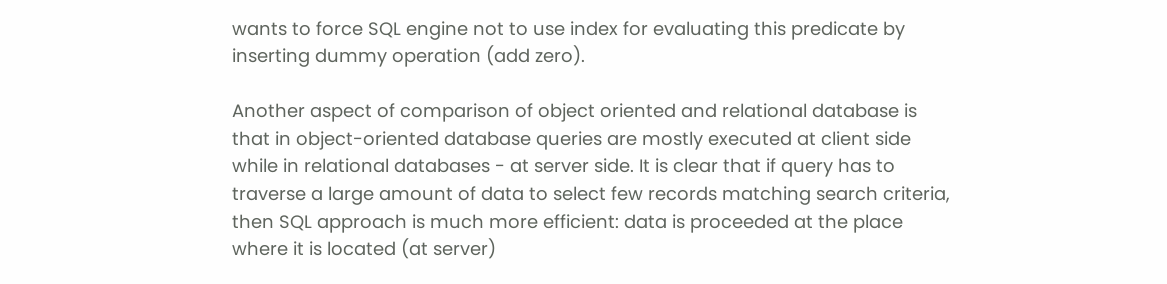wants to force SQL engine not to use index for evaluating this predicate by inserting dummy operation (add zero).

Another aspect of comparison of object oriented and relational database is that in object-oriented database queries are mostly executed at client side while in relational databases - at server side. It is clear that if query has to traverse a large amount of data to select few records matching search criteria, then SQL approach is much more efficient: data is proceeded at the place where it is located (at server)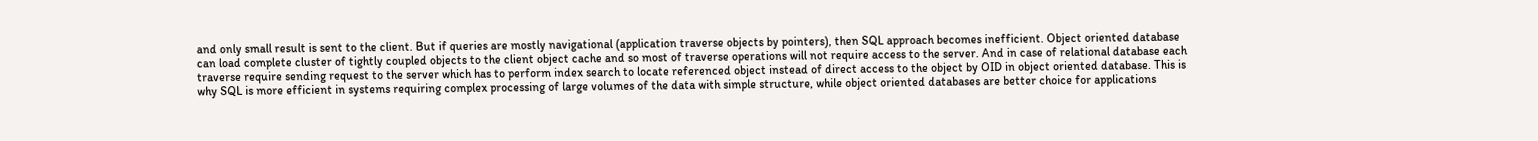and only small result is sent to the client. But if queries are mostly navigational (application traverse objects by pointers), then SQL approach becomes inefficient. Object oriented database can load complete cluster of tightly coupled objects to the client object cache and so most of traverse operations will not require access to the server. And in case of relational database each traverse require sending request to the server which has to perform index search to locate referenced object instead of direct access to the object by OID in object oriented database. This is why SQL is more efficient in systems requiring complex processing of large volumes of the data with simple structure, while object oriented databases are better choice for applications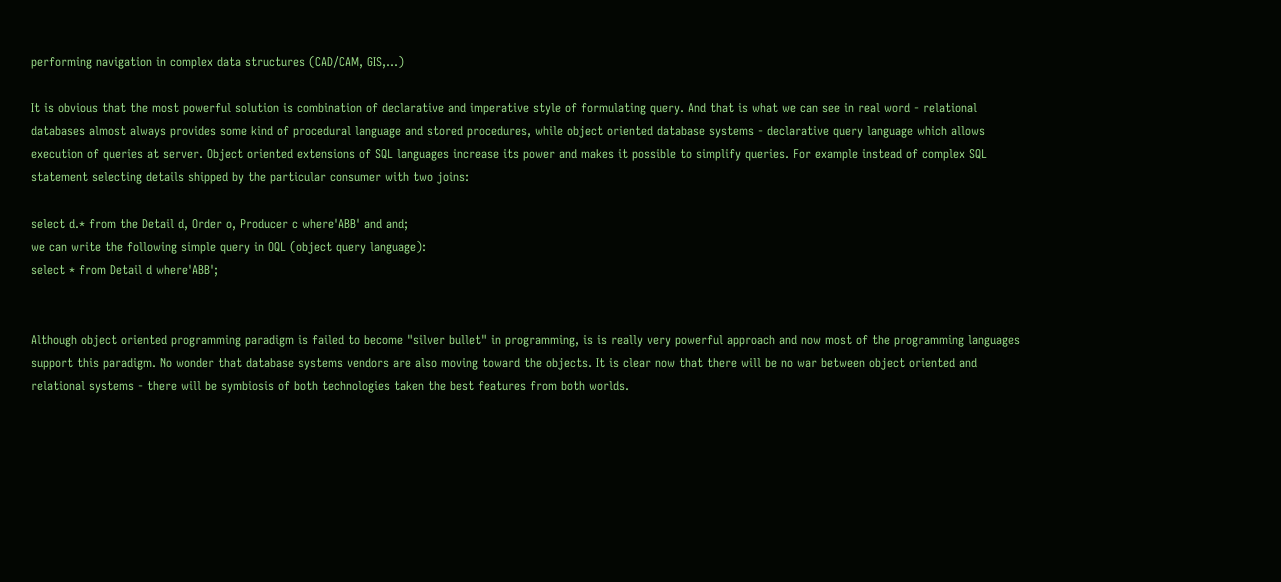performing navigation in complex data structures (CAD/CAM, GIS,...)

It is obvious that the most powerful solution is combination of declarative and imperative style of formulating query. And that is what we can see in real word - relational databases almost always provides some kind of procedural language and stored procedures, while object oriented database systems - declarative query language which allows execution of queries at server. Object oriented extensions of SQL languages increase its power and makes it possible to simplify queries. For example instead of complex SQL statement selecting details shipped by the particular consumer with two joins:

select d.* from the Detail d, Order o, Producer c where'ABB' and and;
we can write the following simple query in OQL (object query language):
select * from Detail d where'ABB';


Although object oriented programming paradigm is failed to become "silver bullet" in programming, is is really very powerful approach and now most of the programming languages support this paradigm. No wonder that database systems vendors are also moving toward the objects. It is clear now that there will be no war between object oriented and relational systems - there will be symbiosis of both technologies taken the best features from both worlds.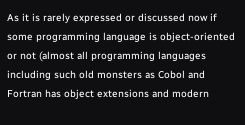As it is rarely expressed or discussed now if some programming language is object-oriented or not (almost all programming languages including such old monsters as Cobol and Fortran has object extensions and modern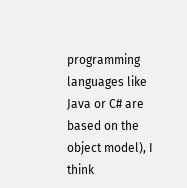programming languages like Java or C# are based on the object model), I think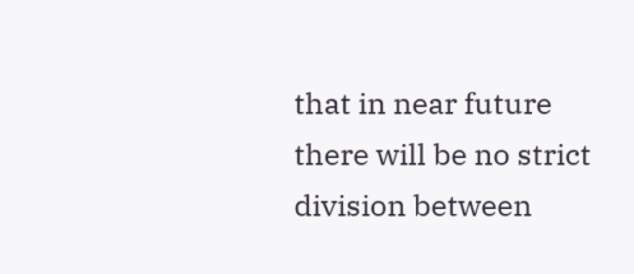that in near future there will be no strict division between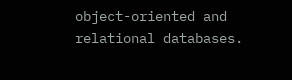object-oriented and relational databases.